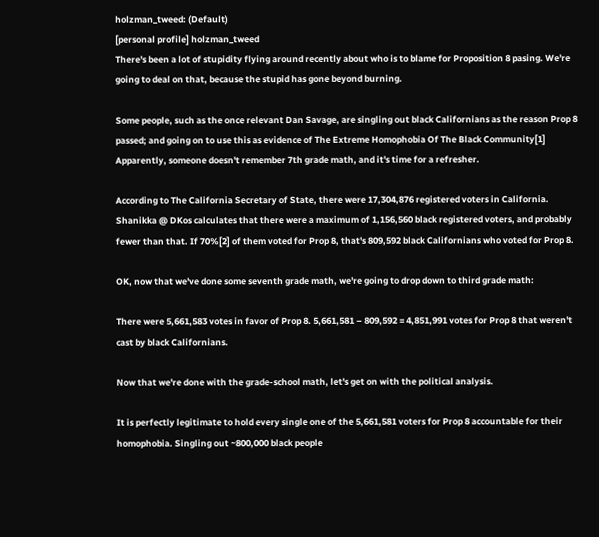holzman_tweed: (Default)
[personal profile] holzman_tweed
There's been a lot of stupidity flying around recently about who is to blame for Proposition 8 pasing. We're going to deal on that, because the stupid has gone beyond burning.

Some people, such as the once relevant Dan Savage, are singling out black Californians as the reason Prop 8 passed; and going on to use this as evidence of The Extreme Homophobia Of The Black Community[1] Apparently, someone doesn't remember 7th grade math, and it's time for a refresher.

According to The California Secretary of State, there were 17,304,876 registered voters in California. Shanikka @ DKos calculates that there were a maximum of 1,156,560 black registered voters, and probably fewer than that. If 70%[2] of them voted for Prop 8, that's 809,592 black Californians who voted for Prop 8.

OK, now that we've done some seventh grade math, we're going to drop down to third grade math:

There were 5,661,583 votes in favor of Prop 8. 5,661,581 – 809,592 = 4,851,991 votes for Prop 8 that weren't cast by black Californians.

Now that we're done with the grade-school math, let's get on with the political analysis.

It is perfectly legitimate to hold every single one of the 5,661,581 voters for Prop 8 accountable for their homophobia. Singling out ~800,000 black people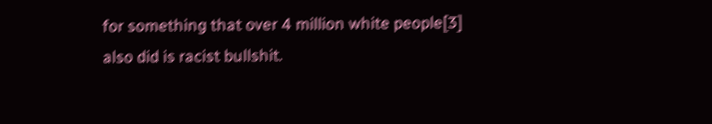for something that over 4 million white people[3] also did is racist bullshit.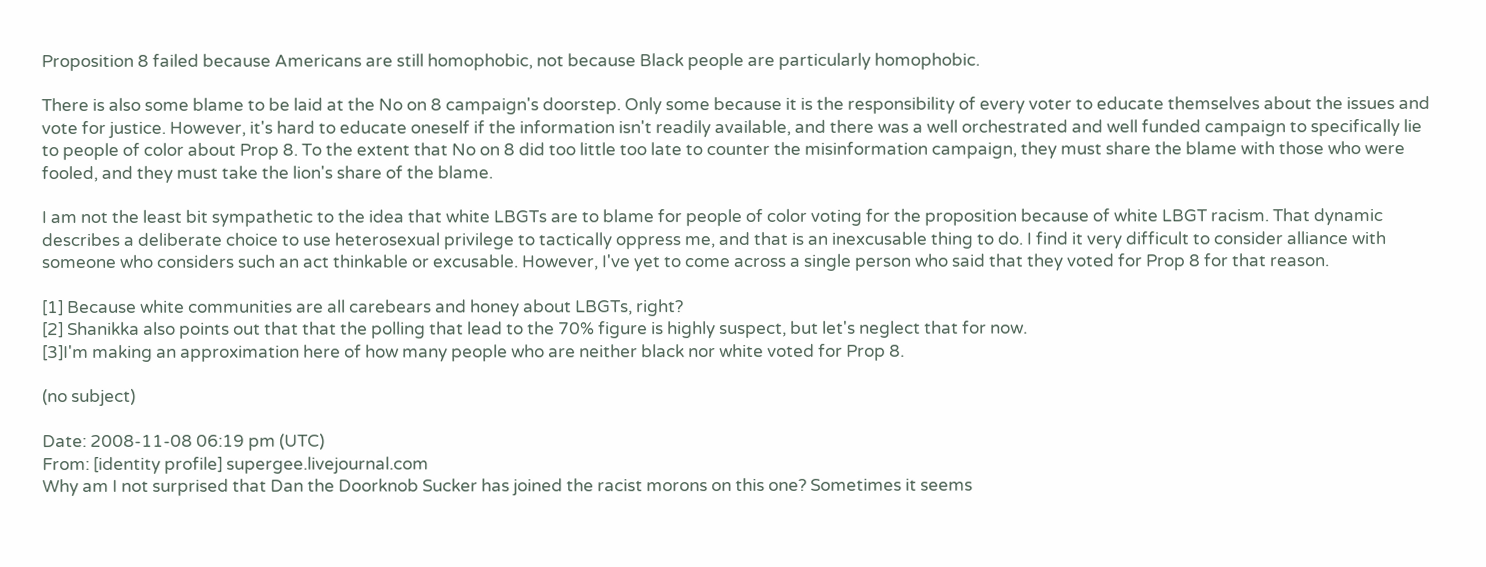Proposition 8 failed because Americans are still homophobic, not because Black people are particularly homophobic.

There is also some blame to be laid at the No on 8 campaign's doorstep. Only some because it is the responsibility of every voter to educate themselves about the issues and vote for justice. However, it's hard to educate oneself if the information isn't readily available, and there was a well orchestrated and well funded campaign to specifically lie to people of color about Prop 8. To the extent that No on 8 did too little too late to counter the misinformation campaign, they must share the blame with those who were fooled, and they must take the lion's share of the blame.

I am not the least bit sympathetic to the idea that white LBGTs are to blame for people of color voting for the proposition because of white LBGT racism. That dynamic describes a deliberate choice to use heterosexual privilege to tactically oppress me, and that is an inexcusable thing to do. I find it very difficult to consider alliance with someone who considers such an act thinkable or excusable. However, I've yet to come across a single person who said that they voted for Prop 8 for that reason.

[1] Because white communities are all carebears and honey about LBGTs, right?
[2] Shanikka also points out that that the polling that lead to the 70% figure is highly suspect, but let's neglect that for now.
[3]I'm making an approximation here of how many people who are neither black nor white voted for Prop 8.

(no subject)

Date: 2008-11-08 06:19 pm (UTC)
From: [identity profile] supergee.livejournal.com
Why am I not surprised that Dan the Doorknob Sucker has joined the racist morons on this one? Sometimes it seems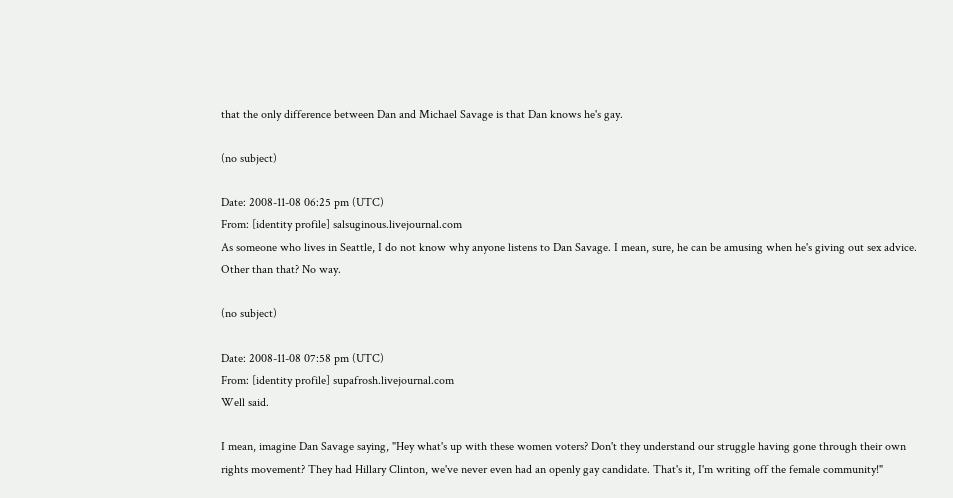that the only difference between Dan and Michael Savage is that Dan knows he's gay.

(no subject)

Date: 2008-11-08 06:25 pm (UTC)
From: [identity profile] salsuginous.livejournal.com
As someone who lives in Seattle, I do not know why anyone listens to Dan Savage. I mean, sure, he can be amusing when he's giving out sex advice. Other than that? No way.

(no subject)

Date: 2008-11-08 07:58 pm (UTC)
From: [identity profile] supafrosh.livejournal.com
Well said.

I mean, imagine Dan Savage saying, "Hey what's up with these women voters? Don't they understand our struggle having gone through their own rights movement? They had Hillary Clinton, we've never even had an openly gay candidate. That's it, I'm writing off the female community!"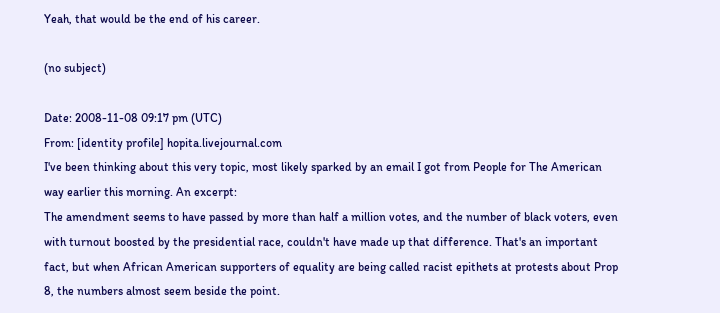Yeah, that would be the end of his career.

(no subject)

Date: 2008-11-08 09:17 pm (UTC)
From: [identity profile] hopita.livejournal.com
I've been thinking about this very topic, most likely sparked by an email I got from People for The American way earlier this morning. An excerpt:
The amendment seems to have passed by more than half a million votes, and the number of black voters, even with turnout boosted by the presidential race, couldn't have made up that difference. That's an important fact, but when African American supporters of equality are being called racist epithets at protests about Prop 8, the numbers almost seem beside the point.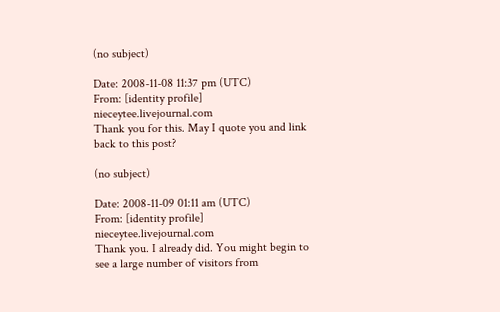(no subject)

Date: 2008-11-08 11:37 pm (UTC)
From: [identity profile] nieceytee.livejournal.com
Thank you for this. May I quote you and link back to this post?

(no subject)

Date: 2008-11-09 01:11 am (UTC)
From: [identity profile] nieceytee.livejournal.com
Thank you. I already did. You might begin to see a large number of visitors from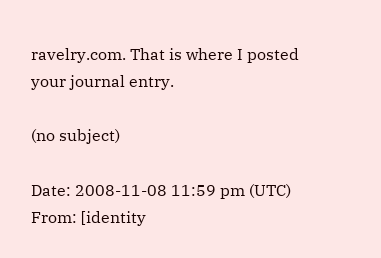ravelry.com. That is where I posted your journal entry.

(no subject)

Date: 2008-11-08 11:59 pm (UTC)
From: [identity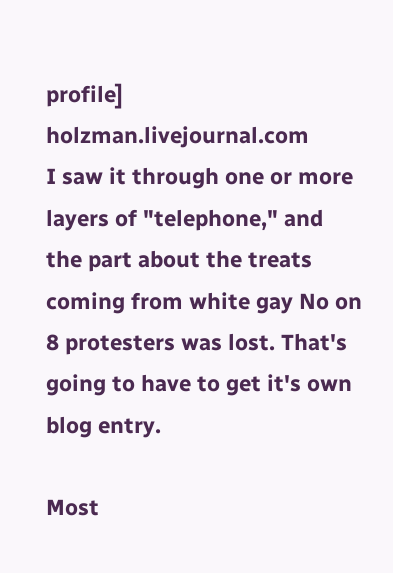profile] holzman.livejournal.com
I saw it through one or more layers of "telephone," and the part about the treats coming from white gay No on 8 protesters was lost. That's going to have to get it's own blog entry.

Most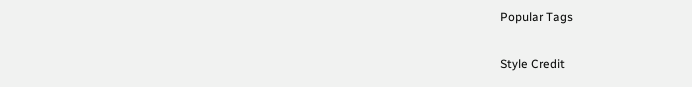Popular Tags

Style Credit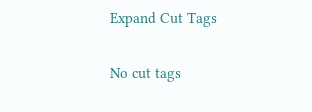Expand Cut Tags

No cut tags